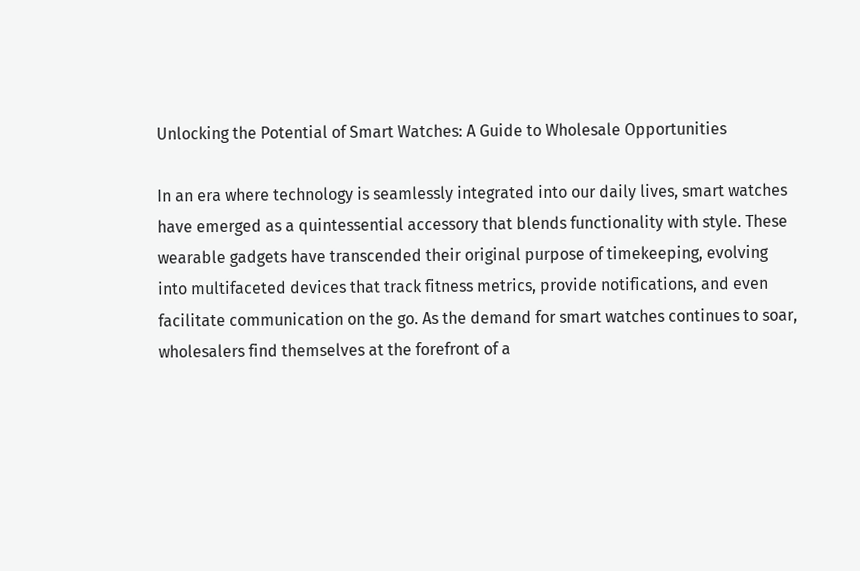Unlocking the Potential of Smart Watches: A Guide to Wholesale Opportunities

In an era where technology is seamlessly integrated into our daily lives, smart watches have emerged as a quintessential accessory that blends functionality with style. These wearable gadgets have transcended their original purpose of timekeeping, evolving into multifaceted devices that track fitness metrics, provide notifications, and even facilitate communication on the go. As the demand for smart watches continues to soar, wholesalers find themselves at the forefront of a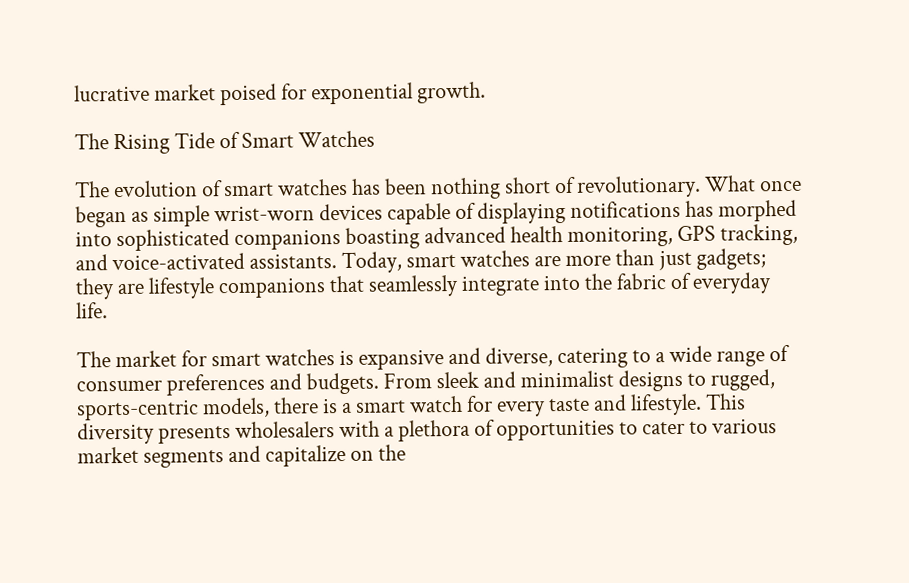lucrative market poised for exponential growth.

The Rising Tide of Smart Watches

The evolution of smart watches has been nothing short of revolutionary. What once began as simple wrist-worn devices capable of displaying notifications has morphed into sophisticated companions boasting advanced health monitoring, GPS tracking, and voice-activated assistants. Today, smart watches are more than just gadgets; they are lifestyle companions that seamlessly integrate into the fabric of everyday life.

The market for smart watches is expansive and diverse, catering to a wide range of consumer preferences and budgets. From sleek and minimalist designs to rugged, sports-centric models, there is a smart watch for every taste and lifestyle. This diversity presents wholesalers with a plethora of opportunities to cater to various market segments and capitalize on the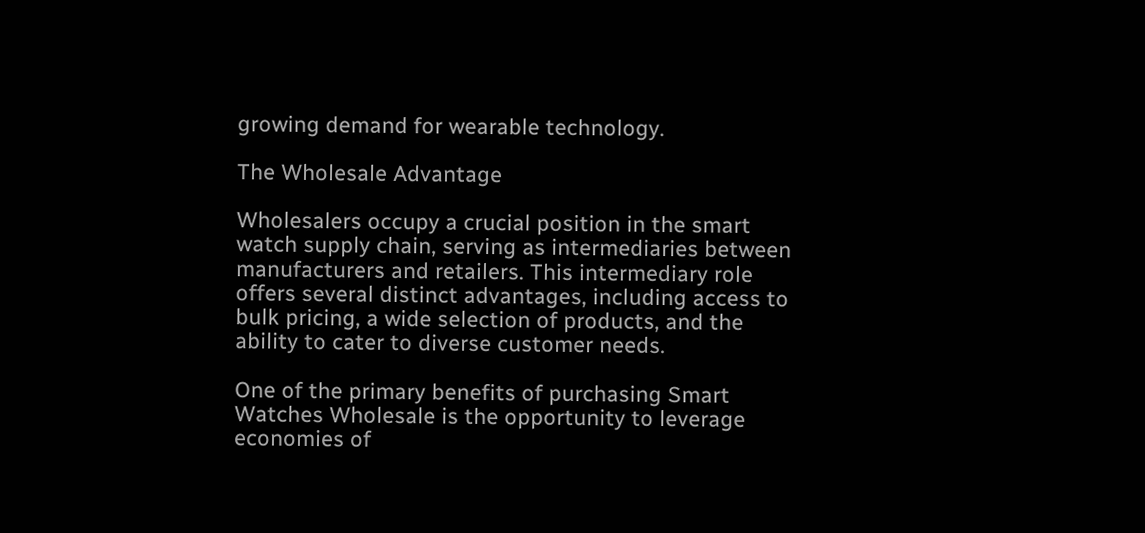growing demand for wearable technology.

The Wholesale Advantage

Wholesalers occupy a crucial position in the smart watch supply chain, serving as intermediaries between manufacturers and retailers. This intermediary role offers several distinct advantages, including access to bulk pricing, a wide selection of products, and the ability to cater to diverse customer needs.

One of the primary benefits of purchasing Smart Watches Wholesale is the opportunity to leverage economies of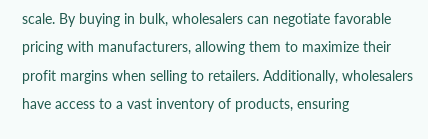scale. By buying in bulk, wholesalers can negotiate favorable pricing with manufacturers, allowing them to maximize their profit margins when selling to retailers. Additionally, wholesalers have access to a vast inventory of products, ensuring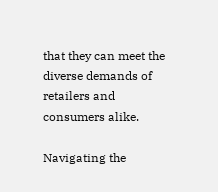that they can meet the diverse demands of retailers and consumers alike.

Navigating the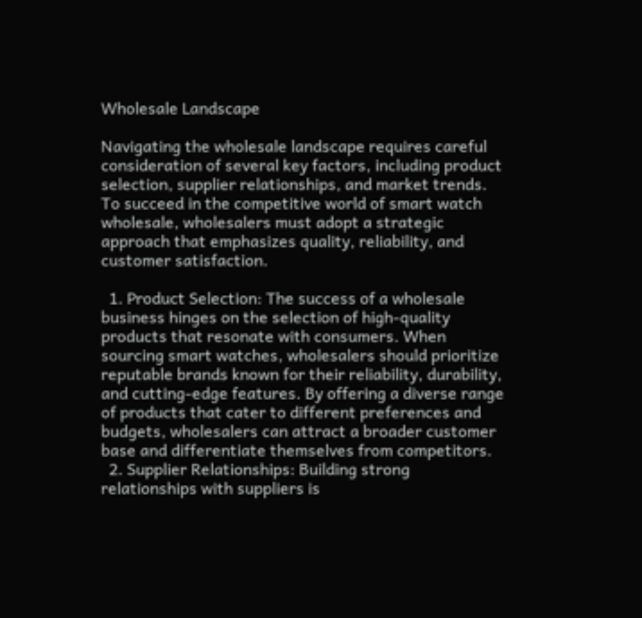Wholesale Landscape

Navigating the wholesale landscape requires careful consideration of several key factors, including product selection, supplier relationships, and market trends. To succeed in the competitive world of smart watch wholesale, wholesalers must adopt a strategic approach that emphasizes quality, reliability, and customer satisfaction.

  1. Product Selection: The success of a wholesale business hinges on the selection of high-quality products that resonate with consumers. When sourcing smart watches, wholesalers should prioritize reputable brands known for their reliability, durability, and cutting-edge features. By offering a diverse range of products that cater to different preferences and budgets, wholesalers can attract a broader customer base and differentiate themselves from competitors.
  2. Supplier Relationships: Building strong relationships with suppliers is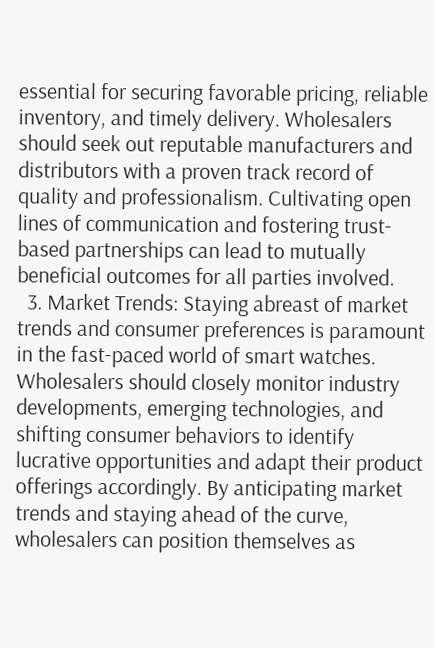essential for securing favorable pricing, reliable inventory, and timely delivery. Wholesalers should seek out reputable manufacturers and distributors with a proven track record of quality and professionalism. Cultivating open lines of communication and fostering trust-based partnerships can lead to mutually beneficial outcomes for all parties involved.
  3. Market Trends: Staying abreast of market trends and consumer preferences is paramount in the fast-paced world of smart watches. Wholesalers should closely monitor industry developments, emerging technologies, and shifting consumer behaviors to identify lucrative opportunities and adapt their product offerings accordingly. By anticipating market trends and staying ahead of the curve, wholesalers can position themselves as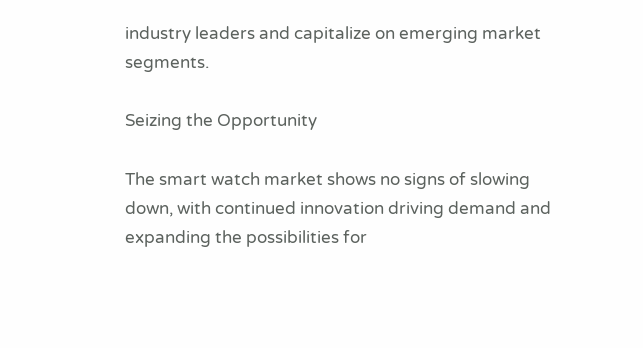industry leaders and capitalize on emerging market segments.

Seizing the Opportunity

The smart watch market shows no signs of slowing down, with continued innovation driving demand and expanding the possibilities for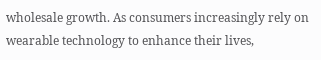wholesale growth. As consumers increasingly rely on wearable technology to enhance their lives,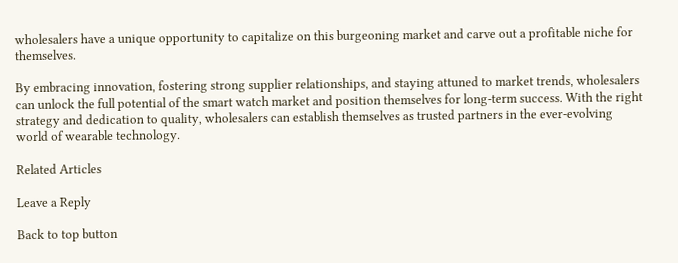wholesalers have a unique opportunity to capitalize on this burgeoning market and carve out a profitable niche for themselves.

By embracing innovation, fostering strong supplier relationships, and staying attuned to market trends, wholesalers can unlock the full potential of the smart watch market and position themselves for long-term success. With the right strategy and dedication to quality, wholesalers can establish themselves as trusted partners in the ever-evolving world of wearable technology.

Related Articles

Leave a Reply

Back to top button